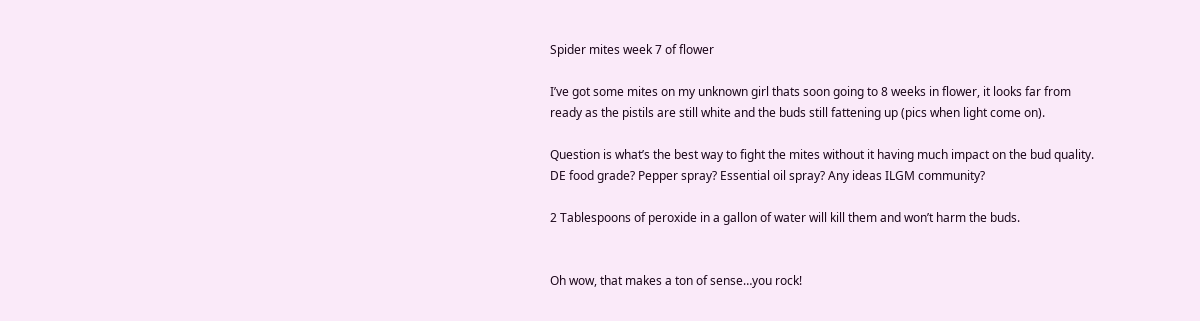Spider mites week 7 of flower

I’ve got some mites on my unknown girl thats soon going to 8 weeks in flower, it looks far from ready as the pistils are still white and the buds still fattening up (pics when light come on).

Question is what’s the best way to fight the mites without it having much impact on the bud quality. DE food grade? Pepper spray? Essential oil spray? Any ideas ILGM community?

2 Tablespoons of peroxide in a gallon of water will kill them and won’t harm the buds.


Oh wow, that makes a ton of sense…you rock!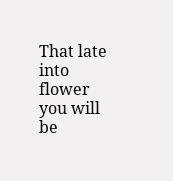That late into flower you will be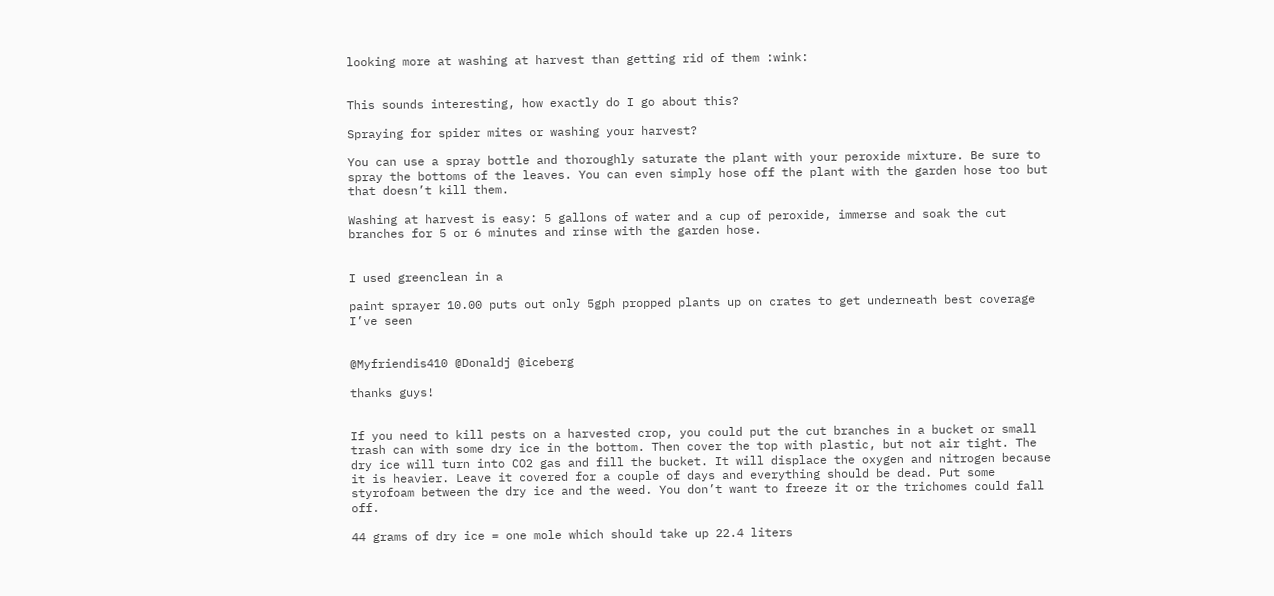looking more at washing at harvest than getting rid of them :wink:


This sounds interesting, how exactly do I go about this?

Spraying for spider mites or washing your harvest?

You can use a spray bottle and thoroughly saturate the plant with your peroxide mixture. Be sure to spray the bottoms of the leaves. You can even simply hose off the plant with the garden hose too but that doesn’t kill them.

Washing at harvest is easy: 5 gallons of water and a cup of peroxide, immerse and soak the cut branches for 5 or 6 minutes and rinse with the garden hose.


I used greenclean in a

paint sprayer 10.00 puts out only 5gph propped plants up on crates to get underneath best coverage I’ve seen


@Myfriendis410 @Donaldj @iceberg

thanks guys!


If you need to kill pests on a harvested crop, you could put the cut branches in a bucket or small trash can with some dry ice in the bottom. Then cover the top with plastic, but not air tight. The dry ice will turn into CO2 gas and fill the bucket. It will displace the oxygen and nitrogen because it is heavier. Leave it covered for a couple of days and everything should be dead. Put some styrofoam between the dry ice and the weed. You don’t want to freeze it or the trichomes could fall off.

44 grams of dry ice = one mole which should take up 22.4 liters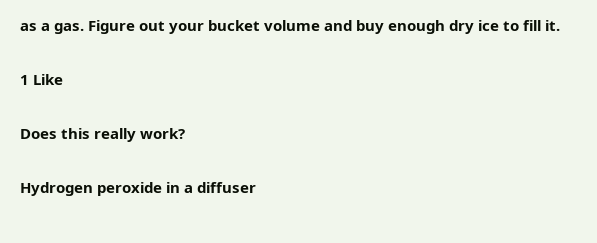as a gas. Figure out your bucket volume and buy enough dry ice to fill it.

1 Like

Does this really work?

Hydrogen peroxide in a diffuser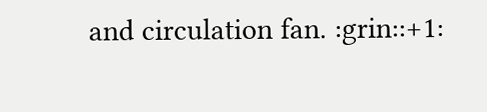and circulation fan. :grin::+1: